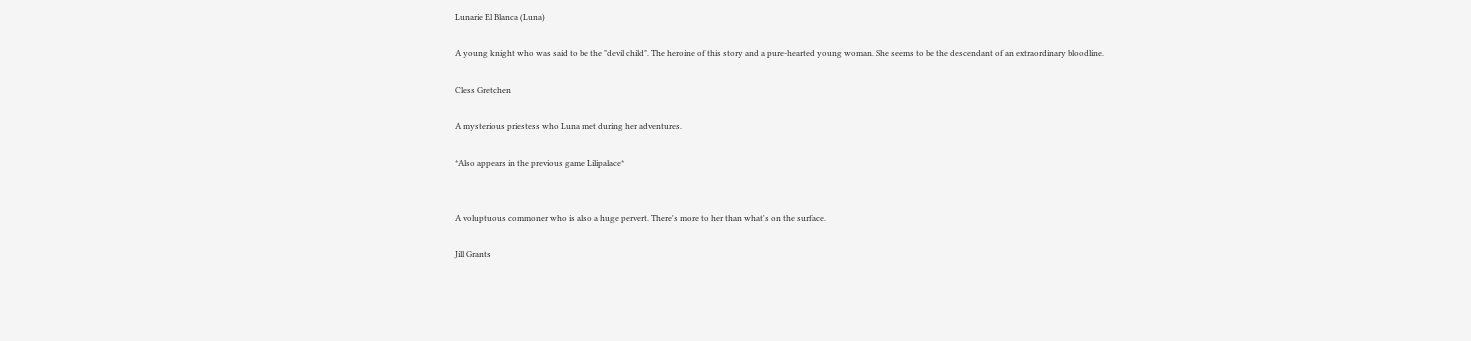Lunarie El Blanca (Luna)

A young knight who was said to be the "devil child". The heroine of this story and a pure-hearted young woman. She seems to be the descendant of an extraordinary bloodline.

Cless Gretchen

A mysterious priestess who Luna met during her adventures.

*Also appears in the previous game Lilipalace*


A voluptuous commoner who is also a huge pervert. There's more to her than what's on the surface.

Jill Grants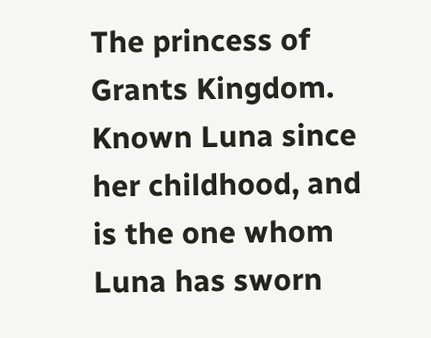The princess of Grants Kingdom. Known Luna since her childhood, and is the one whom Luna has sworn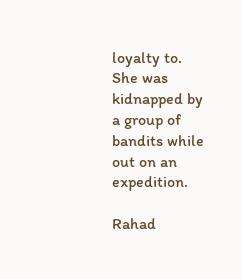loyalty to. She was kidnapped by a group of bandits while out on an expedition.

Rahad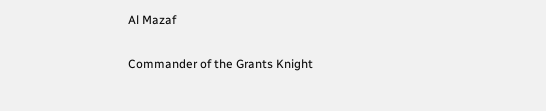Al Mazaf

Commander of the Grants Knight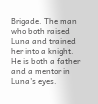Brigade. The man who both raised Luna and trained her into a knight. He is both a father and a mentor in Luna's eyes.